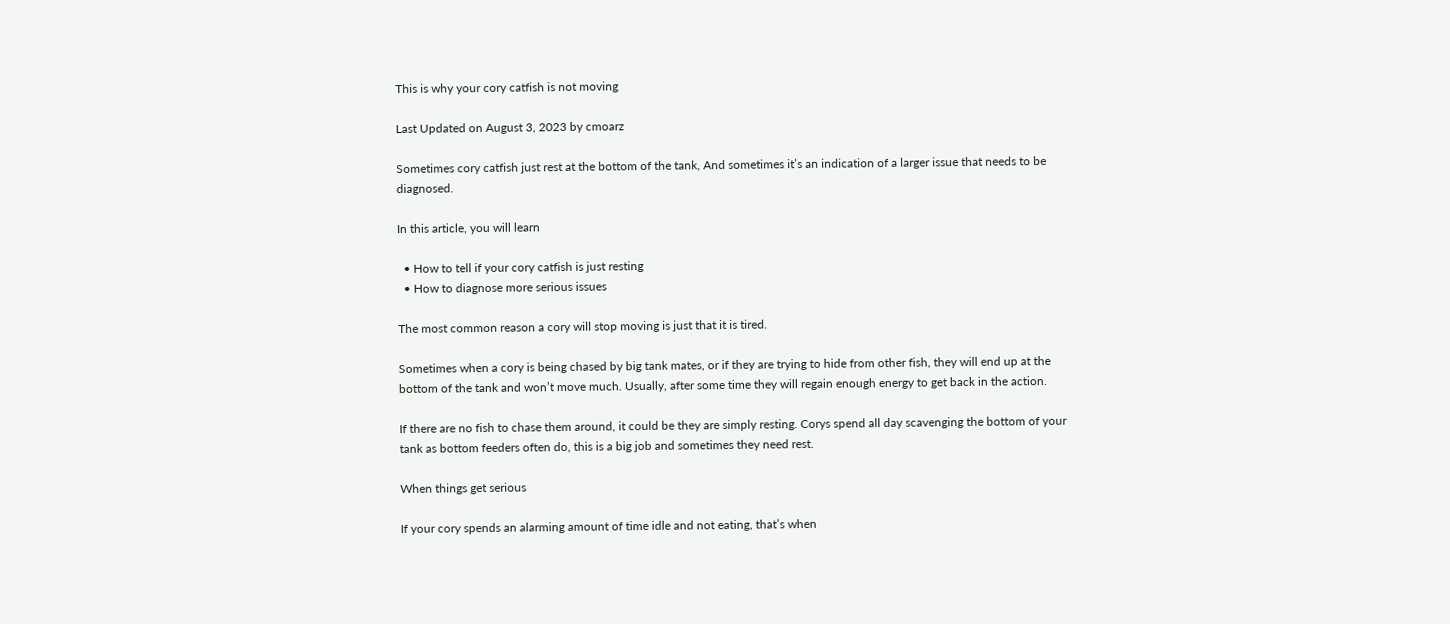This is why your cory catfish is not moving

Last Updated on August 3, 2023 by cmoarz

Sometimes cory catfish just rest at the bottom of the tank, And sometimes it’s an indication of a larger issue that needs to be diagnosed.

In this article, you will learn

  • How to tell if your cory catfish is just resting
  • How to diagnose more serious issues

The most common reason a cory will stop moving is just that it is tired.

Sometimes when a cory is being chased by big tank mates, or if they are trying to hide from other fish, they will end up at the bottom of the tank and won’t move much. Usually, after some time they will regain enough energy to get back in the action.

If there are no fish to chase them around, it could be they are simply resting. Corys spend all day scavenging the bottom of your tank as bottom feeders often do, this is a big job and sometimes they need rest.

When things get serious

If your cory spends an alarming amount of time idle and not eating, that’s when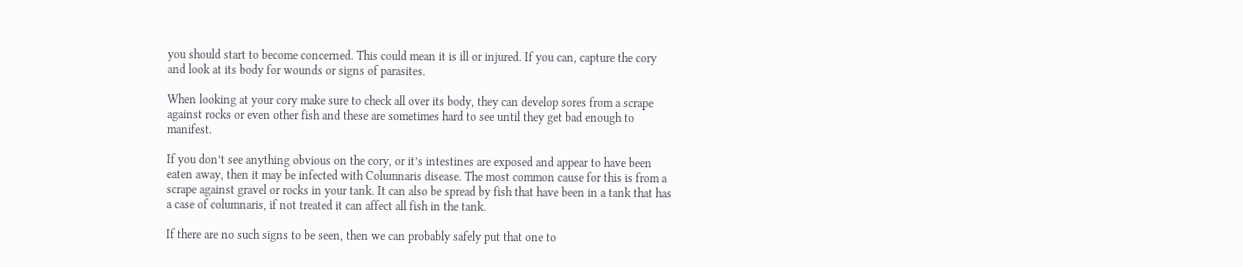you should start to become concerned. This could mean it is ill or injured. If you can, capture the cory and look at its body for wounds or signs of parasites.

When looking at your cory make sure to check all over its body, they can develop sores from a scrape against rocks or even other fish and these are sometimes hard to see until they get bad enough to manifest.

If you don’t see anything obvious on the cory, or it’s intestines are exposed and appear to have been eaten away, then it may be infected with Columnaris disease. The most common cause for this is from a scrape against gravel or rocks in your tank. It can also be spread by fish that have been in a tank that has a case of columnaris, if not treated it can affect all fish in the tank.

If there are no such signs to be seen, then we can probably safely put that one to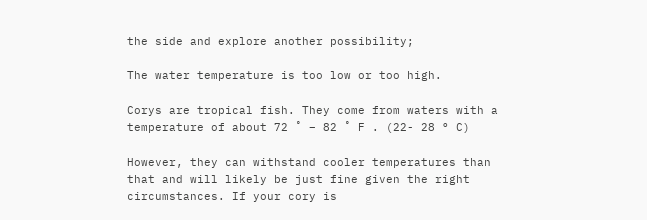the side and explore another possibility;

The water temperature is too low or too high.

Corys are tropical fish. They come from waters with a temperature of about 72 ˚ – 82 ˚ F . (22- 28 ° C)

However, they can withstand cooler temperatures than that and will likely be just fine given the right circumstances. If your cory is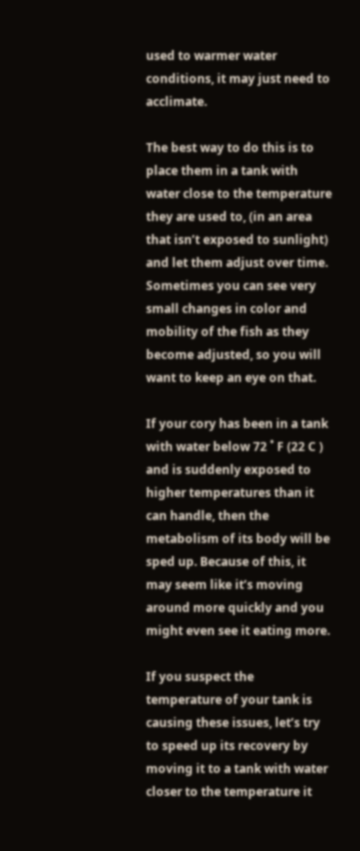used to warmer water conditions, it may just need to acclimate.

The best way to do this is to place them in a tank with water close to the temperature they are used to, (in an area that isn’t exposed to sunlight) and let them adjust over time. Sometimes you can see very small changes in color and mobility of the fish as they become adjusted, so you will want to keep an eye on that.

If your cory has been in a tank with water below 72 ˚ F (22 C ) and is suddenly exposed to higher temperatures than it can handle, then the metabolism of its body will be sped up. Because of this, it may seem like it’s moving around more quickly and you might even see it eating more.

If you suspect the temperature of your tank is causing these issues, let’s try to speed up its recovery by moving it to a tank with water closer to the temperature it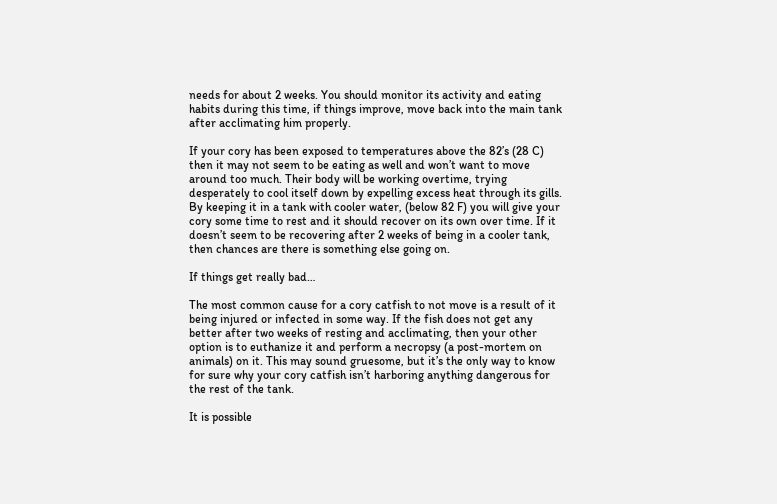needs for about 2 weeks. You should monitor its activity and eating habits during this time, if things improve, move back into the main tank after acclimating him properly.

If your cory has been exposed to temperatures above the 82’s (28 C) then it may not seem to be eating as well and won’t want to move around too much. Their body will be working overtime, trying desperately to cool itself down by expelling excess heat through its gills. By keeping it in a tank with cooler water, (below 82 F) you will give your cory some time to rest and it should recover on its own over time. If it doesn’t seem to be recovering after 2 weeks of being in a cooler tank, then chances are there is something else going on.

If things get really bad…

The most common cause for a cory catfish to not move is a result of it being injured or infected in some way. If the fish does not get any better after two weeks of resting and acclimating, then your other option is to euthanize it and perform a necropsy (a post-mortem on animals) on it. This may sound gruesome, but it’s the only way to know for sure why your cory catfish isn’t harboring anything dangerous for the rest of the tank.

It is possible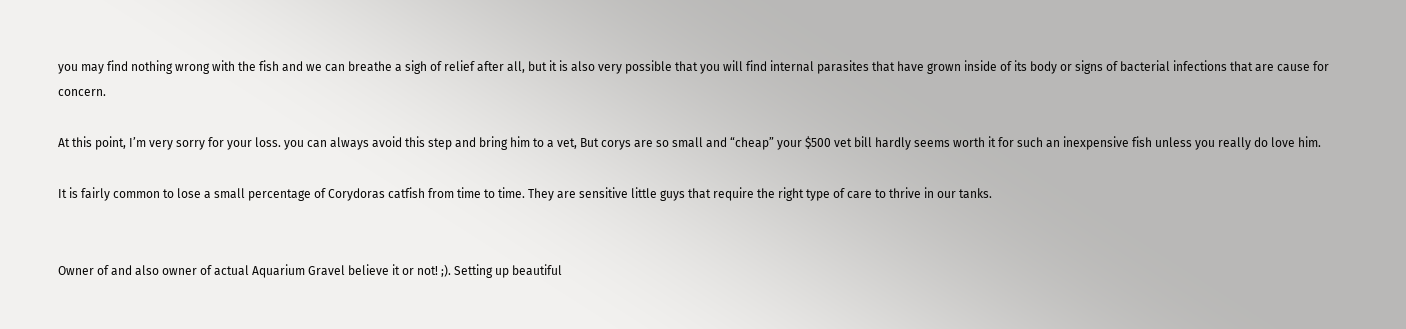you may find nothing wrong with the fish and we can breathe a sigh of relief after all, but it is also very possible that you will find internal parasites that have grown inside of its body or signs of bacterial infections that are cause for concern.

At this point, I’m very sorry for your loss. you can always avoid this step and bring him to a vet, But corys are so small and “cheap” your $500 vet bill hardly seems worth it for such an inexpensive fish unless you really do love him.

It is fairly common to lose a small percentage of Corydoras catfish from time to time. They are sensitive little guys that require the right type of care to thrive in our tanks.


Owner of and also owner of actual Aquarium Gravel believe it or not! ;). Setting up beautiful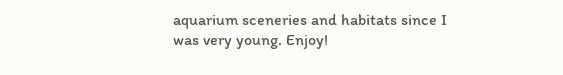aquarium sceneries and habitats since I was very young. Enjoy!